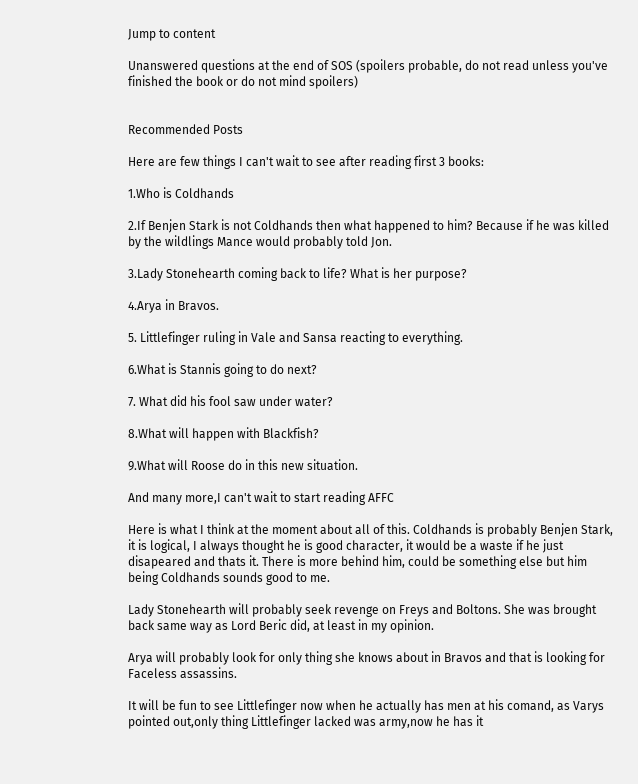Jump to content

Unanswered questions at the end of SOS (spoilers probable, do not read unless you've finished the book or do not mind spoilers)


Recommended Posts

Here are few things I can't wait to see after reading first 3 books:

1.Who is Coldhands

2.If Benjen Stark is not Coldhands then what happened to him? Because if he was killed by the wildlings Mance would probably told Jon.

3.Lady Stonehearth coming back to life? What is her purpose?

4.Arya in Bravos.

5. Littlefinger ruling in Vale and Sansa reacting to everything.

6.What is Stannis going to do next?

7. What did his fool saw under water?

8.What will happen with Blackfish?

9.What will Roose do in this new situation.

And many more,I can't wait to start reading AFFC

Here is what I think at the moment about all of this. Coldhands is probably Benjen Stark, it is logical, I always thought he is good character, it would be a waste if he just disapeared and thats it. There is more behind him, could be something else but him being Coldhands sounds good to me.

Lady Stonehearth will probably seek revenge on Freys and Boltons. She was brought back same way as Lord Beric did, at least in my opinion.

Arya will probably look for only thing she knows about in Bravos and that is looking for Faceless assassins.

It will be fun to see Littlefinger now when he actually has men at his comand, as Varys pointed out,only thing Littlefinger lacked was army,now he has it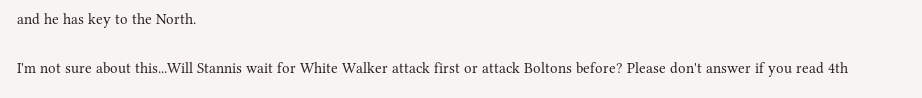and he has key to the North.

I'm not sure about this...Will Stannis wait for White Walker attack first or attack Boltons before? Please don't answer if you read 4th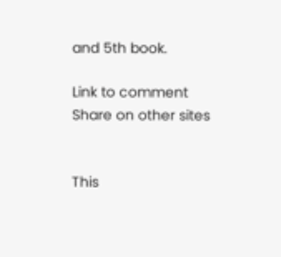and 5th book.

Link to comment
Share on other sites


This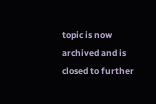topic is now archived and is closed to further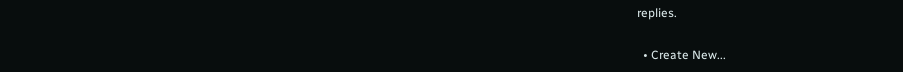replies.

  • Create New...